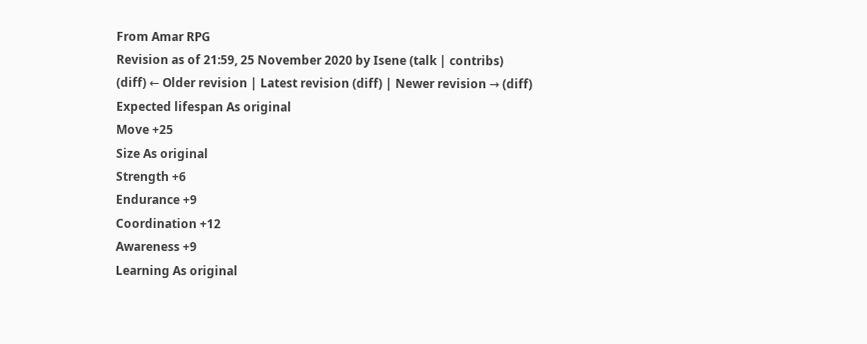From Amar RPG
Revision as of 21:59, 25 November 2020 by Isene (talk | contribs)
(diff) ← Older revision | Latest revision (diff) | Newer revision → (diff)
Expected lifespan As original
Move +25
Size As original
Strength +6
Endurance +9
Coordination +12
Awareness +9
Learning As original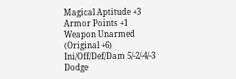Magical Aptitude +3
Armor Points +1
Weapon Unarmed (Original +6)
Ini/Off/Def/Dam 5/-2/-4/-3
Dodge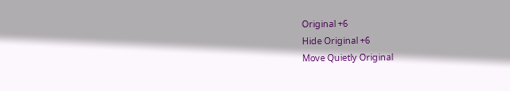Original +6
Hide Original +6
Move Quietly Original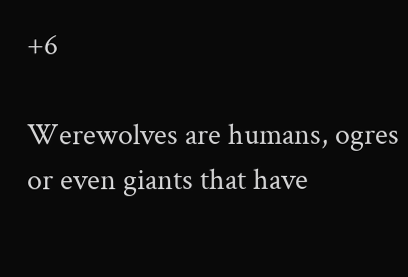+6

Werewolves are humans, ogres or even giants that have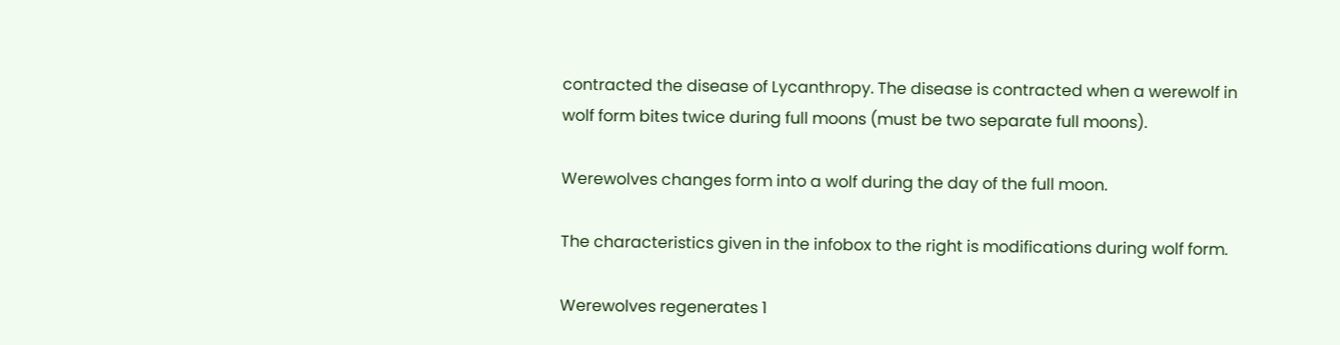contracted the disease of Lycanthropy. The disease is contracted when a werewolf in wolf form bites twice during full moons (must be two separate full moons).

Werewolves changes form into a wolf during the day of the full moon.

The characteristics given in the infobox to the right is modifications during wolf form.

Werewolves regenerates 1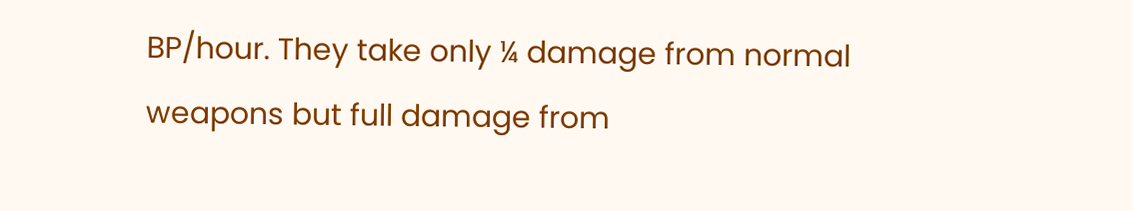BP/hour. They take only ¼ damage from normal weapons but full damage from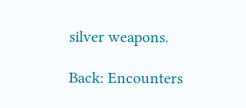silver weapons.

Back: Encounters